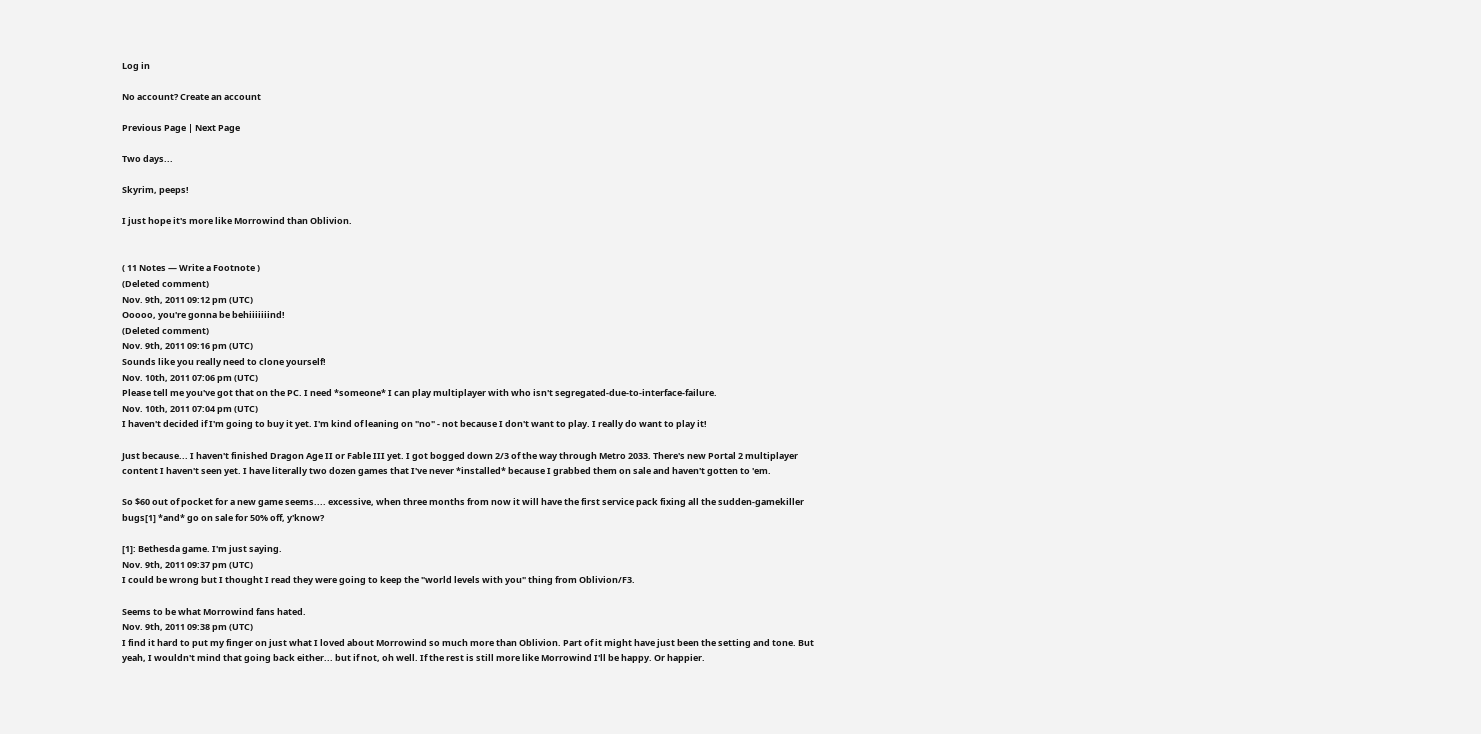Log in

No account? Create an account

Previous Page | Next Page

Two days...

Skyrim, peeps!

I just hope it's more like Morrowind than Oblivion.


( 11 Notes — Write a Footnote )
(Deleted comment)
Nov. 9th, 2011 09:12 pm (UTC)
Ooooo, you're gonna be behiiiiiiind!
(Deleted comment)
Nov. 9th, 2011 09:16 pm (UTC)
Sounds like you really need to clone yourself!
Nov. 10th, 2011 07:06 pm (UTC)
Please tell me you've got that on the PC. I need *someone* I can play multiplayer with who isn't segregated-due-to-interface-failure.
Nov. 10th, 2011 07:04 pm (UTC)
I haven't decided if I'm going to buy it yet. I'm kind of leaning on "no" - not because I don't want to play. I really do want to play it!

Just because... I haven't finished Dragon Age II or Fable III yet. I got bogged down 2/3 of the way through Metro 2033. There's new Portal 2 multiplayer content I haven't seen yet. I have literally two dozen games that I've never *installed* because I grabbed them on sale and haven't gotten to 'em.

So $60 out of pocket for a new game seems.... excessive, when three months from now it will have the first service pack fixing all the sudden-gamekiller bugs[1] *and* go on sale for 50% off, y'know?

[1]: Bethesda game. I'm just saying.
Nov. 9th, 2011 09:37 pm (UTC)
I could be wrong but I thought I read they were going to keep the "world levels with you" thing from Oblivion/F3.

Seems to be what Morrowind fans hated.
Nov. 9th, 2011 09:38 pm (UTC)
I find it hard to put my finger on just what I loved about Morrowind so much more than Oblivion. Part of it might have just been the setting and tone. But yeah, I wouldn't mind that going back either... but if not, oh well. If the rest is still more like Morrowind I'll be happy. Or happier.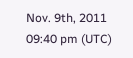Nov. 9th, 2011 09:40 pm (UTC)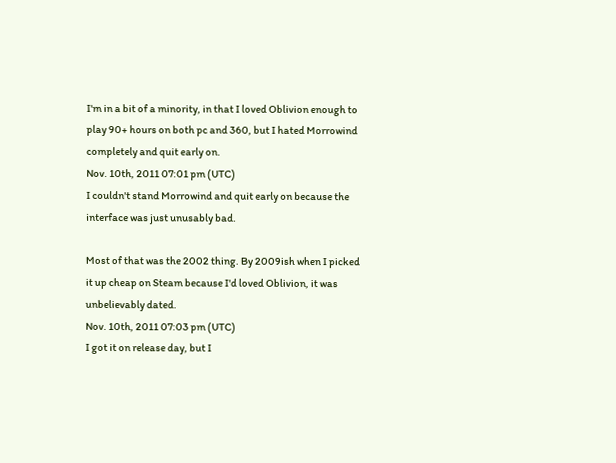I'm in a bit of a minority, in that I loved Oblivion enough to play 90+ hours on both pc and 360, but I hated Morrowind completely and quit early on.
Nov. 10th, 2011 07:01 pm (UTC)
I couldn't stand Morrowind and quit early on because the interface was just unusably bad.

Most of that was the 2002 thing. By 2009ish when I picked it up cheap on Steam because I'd loved Oblivion, it was unbelievably dated.
Nov. 10th, 2011 07:03 pm (UTC)
I got it on release day, but I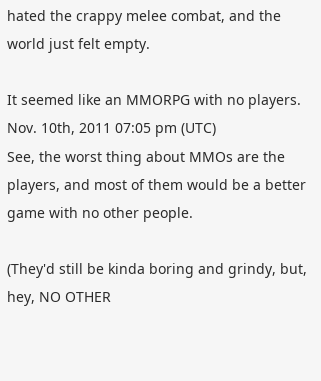hated the crappy melee combat, and the world just felt empty.

It seemed like an MMORPG with no players.
Nov. 10th, 2011 07:05 pm (UTC)
See, the worst thing about MMOs are the players, and most of them would be a better game with no other people.

(They'd still be kinda boring and grindy, but, hey, NO OTHER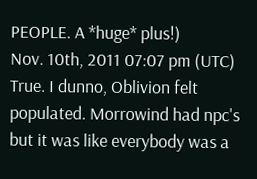PEOPLE. A *huge* plus!)
Nov. 10th, 2011 07:07 pm (UTC)
True. I dunno, Oblivion felt populated. Morrowind had npc's but it was like everybody was a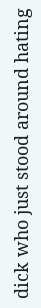dick who just stood around hating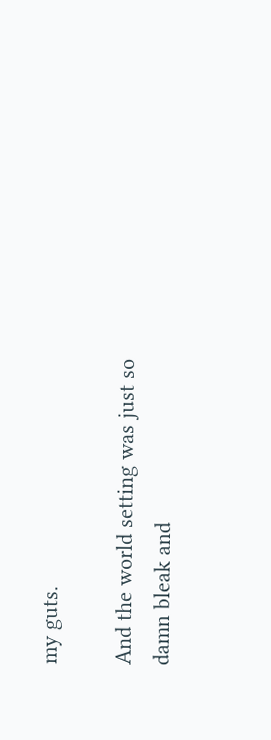my guts.

And the world setting was just so damn bleak and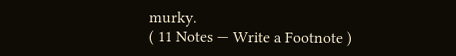murky.
( 11 Notes — Write a Footnote )